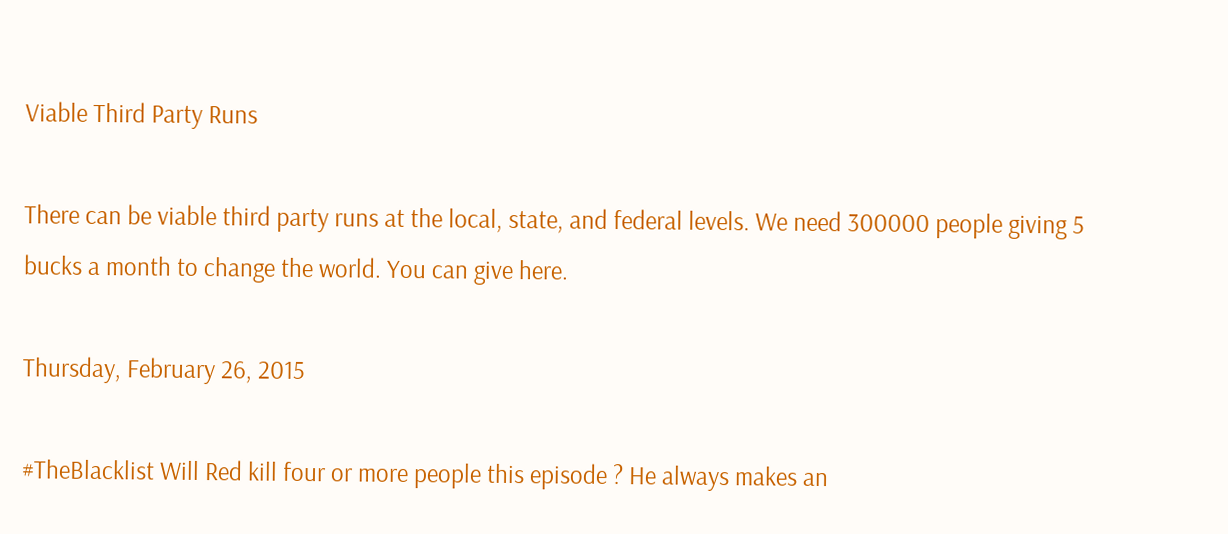Viable Third Party Runs

There can be viable third party runs at the local, state, and federal levels. We need 300000 people giving 5 bucks a month to change the world. You can give here.

Thursday, February 26, 2015

#TheBlacklist Will Red kill four or more people this episode ? He always makes an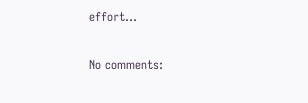effort...

No comments: